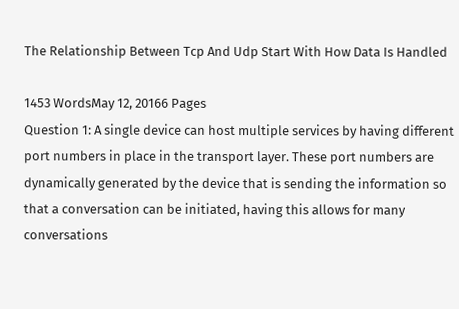The Relationship Between Tcp And Udp Start With How Data Is Handled

1453 WordsMay 12, 20166 Pages
Question 1: A single device can host multiple services by having different port numbers in place in the transport layer. These port numbers are dynamically generated by the device that is sending the information so that a conversation can be initiated, having this allows for many conversations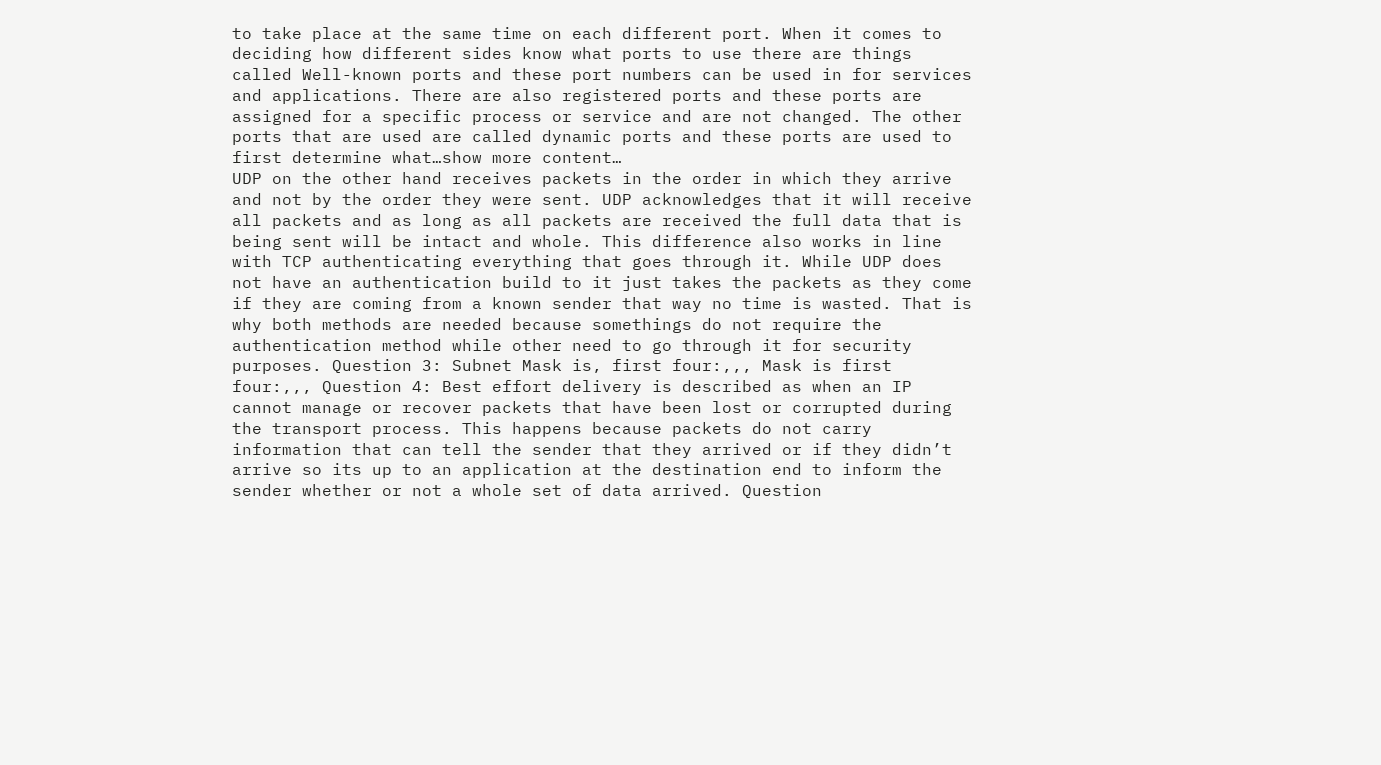to take place at the same time on each different port. When it comes to deciding how different sides know what ports to use there are things called Well-known ports and these port numbers can be used in for services and applications. There are also registered ports and these ports are assigned for a specific process or service and are not changed. The other ports that are used are called dynamic ports and these ports are used to first determine what…show more content…
UDP on the other hand receives packets in the order in which they arrive and not by the order they were sent. UDP acknowledges that it will receive all packets and as long as all packets are received the full data that is being sent will be intact and whole. This difference also works in line with TCP authenticating everything that goes through it. While UDP does not have an authentication build to it just takes the packets as they come if they are coming from a known sender that way no time is wasted. That is why both methods are needed because somethings do not require the authentication method while other need to go through it for security purposes. Question 3: Subnet Mask is, first four:,,, Mask is first four:,,, Question 4: Best effort delivery is described as when an IP cannot manage or recover packets that have been lost or corrupted during the transport process. This happens because packets do not carry information that can tell the sender that they arrived or if they didn’t arrive so its up to an application at the destination end to inform the sender whether or not a whole set of data arrived. Question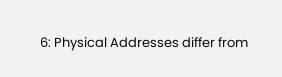6: Physical Addresses differ from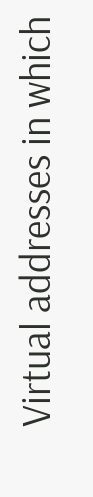Virtual addresses in which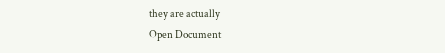they are actually
Open Document